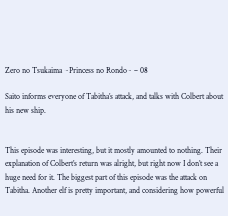Zero no Tsukaima ~Princess no Rondo~ – 08

Saito informs everyone of Tabitha’s attack, and talks with Colbert about his new ship.


This episode was interesting, but it mostly amounted to nothing. Their explanation of Colbert’s return was alright, but right now I don’t see a huge need for it. The biggest part of this episode was the attack on Tabitha. Another elf is pretty important, and considering how powerful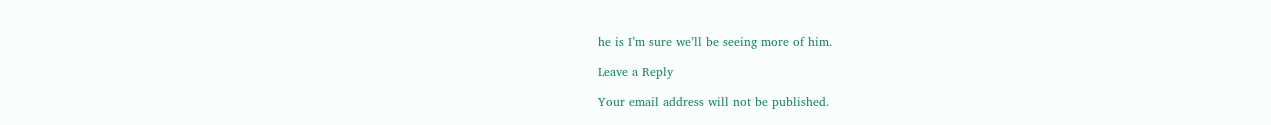he is I’m sure we’ll be seeing more of him.

Leave a Reply

Your email address will not be published.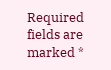Required fields are marked *